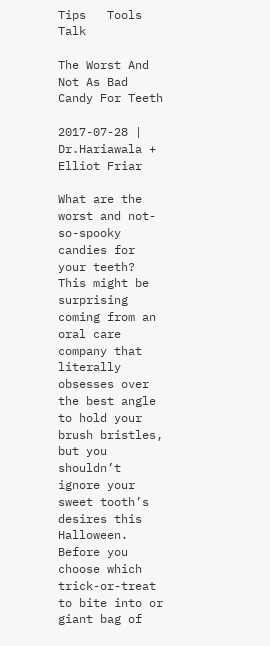Tips   Tools   Talk

The Worst And Not As Bad Candy For Teeth

2017-07-28 | Dr.Hariawala + Elliot Friar

What are the worst and not-so-spooky candies for your teeth? This might be surprising coming from an oral care company that literally obsesses over the best angle to hold your brush bristles, but you shouldn’t ignore your sweet tooth’s desires this Halloween. Before you choose which trick-or-treat to bite into or giant bag of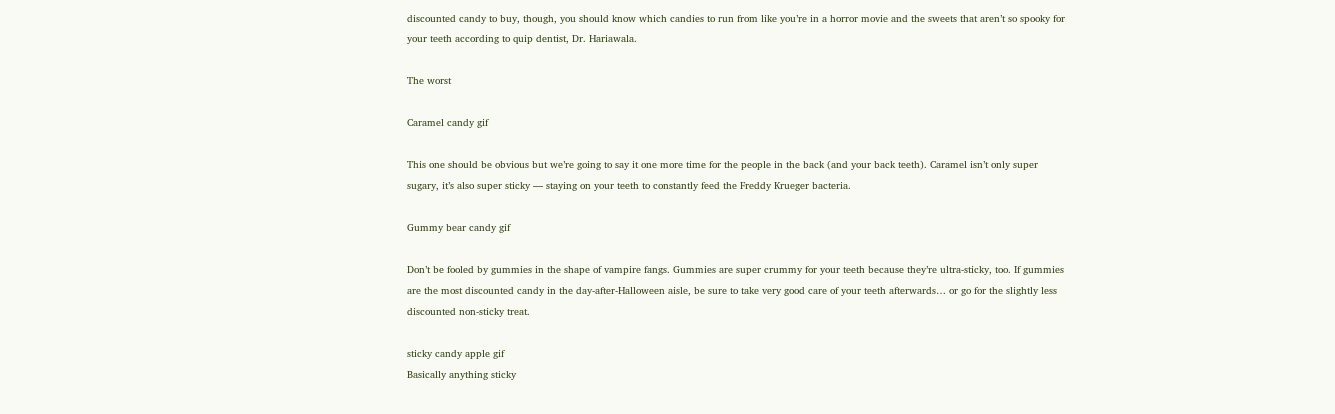discounted candy to buy, though, you should know which candies to run from like you’re in a horror movie and the sweets that aren’t so spooky for your teeth according to quip dentist, Dr. Hariawala.

The worst

Caramel candy gif

This one should be obvious but we’re going to say it one more time for the people in the back (and your back teeth). Caramel isn’t only super sugary, it’s also super sticky — staying on your teeth to constantly feed the Freddy Krueger bacteria.

Gummy bear candy gif

Don’t be fooled by gummies in the shape of vampire fangs. Gummies are super crummy for your teeth because they’re ultra-sticky, too. If gummies are the most discounted candy in the day-after-Halloween aisle, be sure to take very good care of your teeth afterwards… or go for the slightly less discounted non-sticky treat.

sticky candy apple gif
Basically anything sticky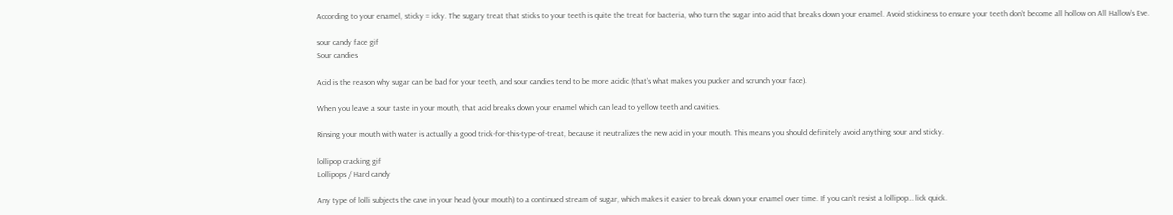According to your enamel, sticky = icky. The sugary treat that sticks to your teeth is quite the treat for bacteria, who turn the sugar into acid that breaks down your enamel. Avoid stickiness to ensure your teeth don’t become all hollow on All Hallow’s Eve.

sour candy face gif
Sour candies

Acid is the reason why sugar can be bad for your teeth, and sour candies tend to be more acidic (that’s what makes you pucker and scrunch your face).

When you leave a sour taste in your mouth, that acid breaks down your enamel which can lead to yellow teeth and cavities.

Rinsing your mouth with water is actually a good trick-for-this-type-of-treat, because it neutralizes the new acid in your mouth. This means you should definitely avoid anything sour and sticky.

lollipop cracking gif
Lollipops / Hard candy

Any type of lolli subjects the cave in your head (your mouth) to a continued stream of sugar, which makes it easier to break down your enamel over time. If you can’t resist a lollipop… lick quick.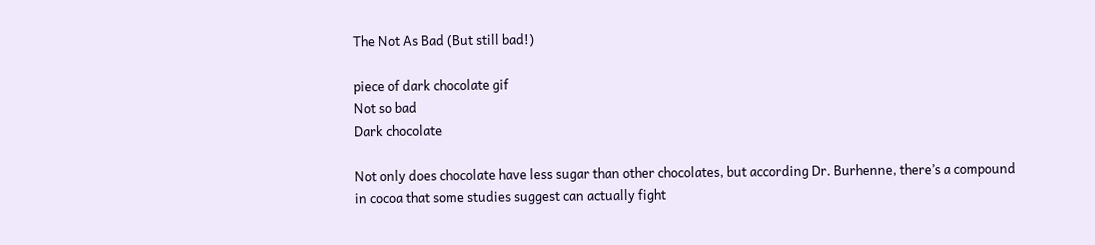The Not As Bad (But still bad!)

piece of dark chocolate gif
Not so bad
Dark chocolate

Not only does chocolate have less sugar than other chocolates, but according Dr. Burhenne, there’s a compound in cocoa that some studies suggest can actually fight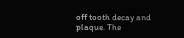off tooth decay and plaque. The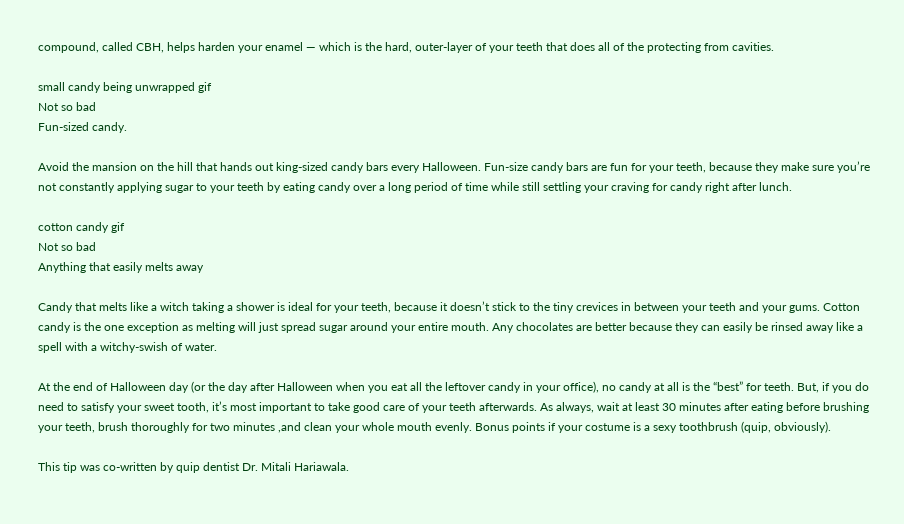compound, called CBH, helps harden your enamel — which is the hard, outer-layer of your teeth that does all of the protecting from cavities.

small candy being unwrapped gif
Not so bad
Fun-sized candy.

Avoid the mansion on the hill that hands out king-sized candy bars every Halloween. Fun-size candy bars are fun for your teeth, because they make sure you’re not constantly applying sugar to your teeth by eating candy over a long period of time while still settling your craving for candy right after lunch.

cotton candy gif
Not so bad
Anything that easily melts away

Candy that melts like a witch taking a shower is ideal for your teeth, because it doesn’t stick to the tiny crevices in between your teeth and your gums. Cotton candy is the one exception as melting will just spread sugar around your entire mouth. Any chocolates are better because they can easily be rinsed away like a spell with a witchy-swish of water.

At the end of Halloween day (or the day after Halloween when you eat all the leftover candy in your office), no candy at all is the “best” for teeth. But, if you do need to satisfy your sweet tooth, it’s most important to take good care of your teeth afterwards. As always, wait at least 30 minutes after eating before brushing your teeth, brush thoroughly for two minutes ,and clean your whole mouth evenly. Bonus points if your costume is a sexy toothbrush (quip, obviously).

This tip was co-written by quip dentist Dr. Mitali Hariawala.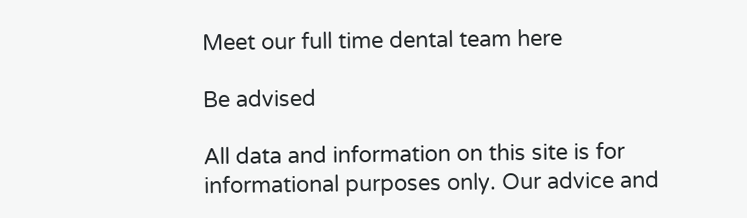Meet our full time dental team here

Be advised

All data and information on this site is for informational purposes only. Our advice and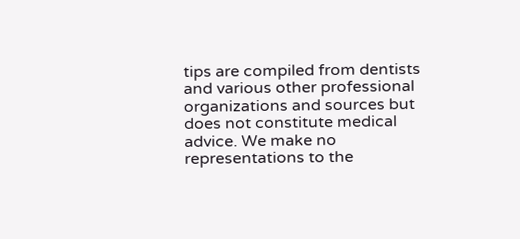tips are compiled from dentists and various other professional organizations and sources but does not constitute medical advice. We make no representations to the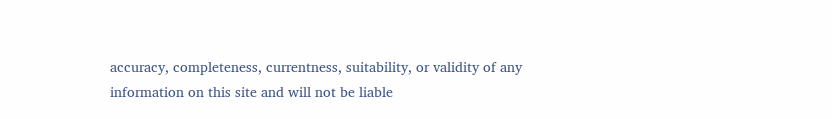accuracy, completeness, currentness, suitability, or validity of any information on this site and will not be liable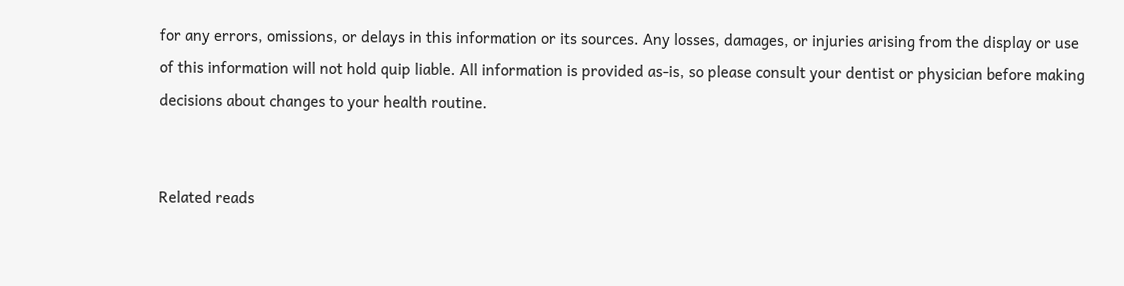for any errors, omissions, or delays in this information or its sources. Any losses, damages, or injuries arising from the display or use of this information will not hold quip liable. All information is provided as-is, so please consult your dentist or physician before making decisions about changes to your health routine.


Related reads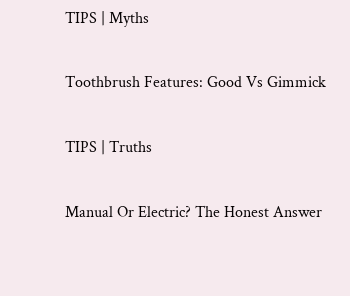TIPS | Myths

Toothbrush Features: Good Vs Gimmick

TIPS | Truths

Manual Or Electric? The Honest Answer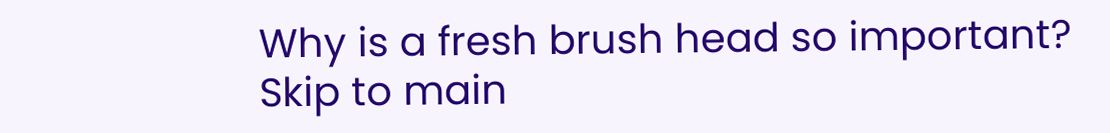Why is a fresh brush head so important?
Skip to main